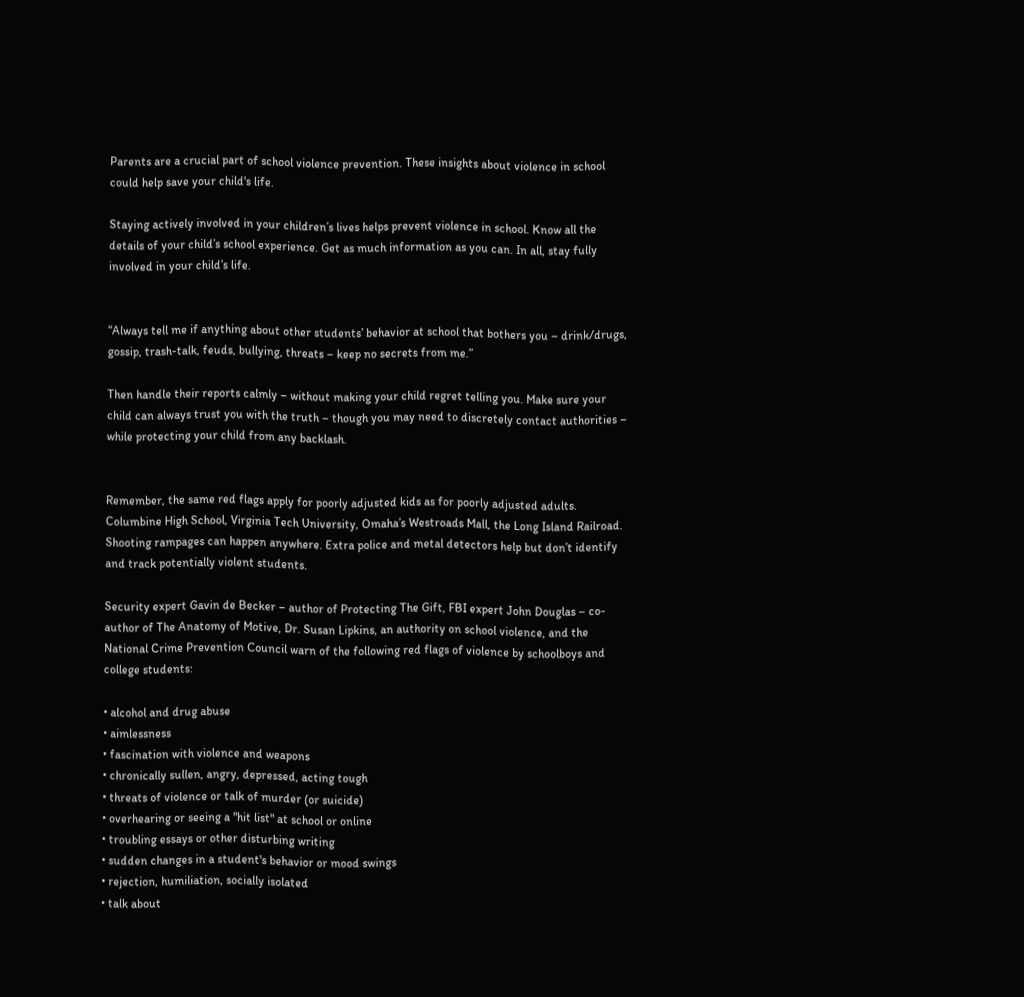Parents are a crucial part of school violence prevention. These insights about violence in school could help save your child's life.

Staying actively involved in your children’s lives helps prevent violence in school. Know all the details of your child’s school experience. Get as much information as you can. In all, stay fully involved in your child’s life.


“Always tell me if anything about other students’ behavior at school that bothers you – drink/drugs, gossip, trash-talk, feuds, bullying, threats – keep no secrets from me.”

Then handle their reports calmly – without making your child regret telling you. Make sure your child can always trust you with the truth – though you may need to discretely contact authorities – while protecting your child from any backlash.


Remember, the same red flags apply for poorly adjusted kids as for poorly adjusted adults. Columbine High School, Virginia Tech University, Omaha’s Westroads Mall, the Long Island Railroad. Shooting rampages can happen anywhere. Extra police and metal detectors help but don’t identify and track potentially violent students.

Security expert Gavin de Becker – author of Protecting The Gift, FBI expert John Douglas – co-author of The Anatomy of Motive, Dr. Susan Lipkins, an authority on school violence, and the National Crime Prevention Council warn of the following red flags of violence by schoolboys and college students:

• alcohol and drug abuse
• aimlessness
• fascination with violence and weapons
• chronically sullen, angry, depressed, acting tough
• threats of violence or talk of murder (or suicide)
• overhearing or seeing a "hit list" at school or online
• troubling essays or other disturbing writing
• sudden changes in a student's behavior or mood swings
• rejection, humiliation, socially isolated
• talk about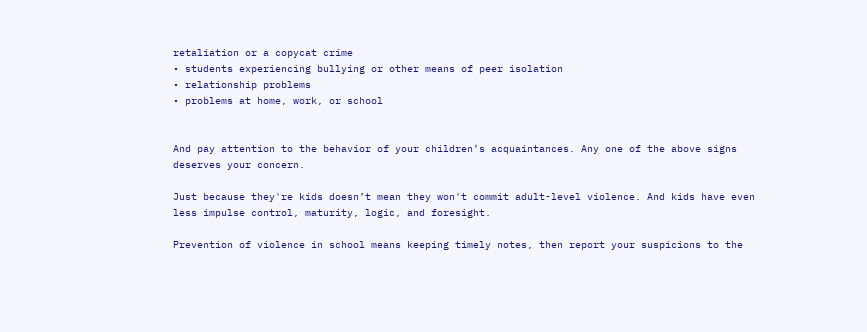retaliation or a copycat crime
• students experiencing bullying or other means of peer isolation
• relationship problems
• problems at home, work, or school


And pay attention to the behavior of your children’s acquaintances. Any one of the above signs deserves your concern.

Just because they're kids doesn’t mean they won't commit adult-level violence. And kids have even less impulse control, maturity, logic, and foresight.

Prevention of violence in school means keeping timely notes, then report your suspicions to the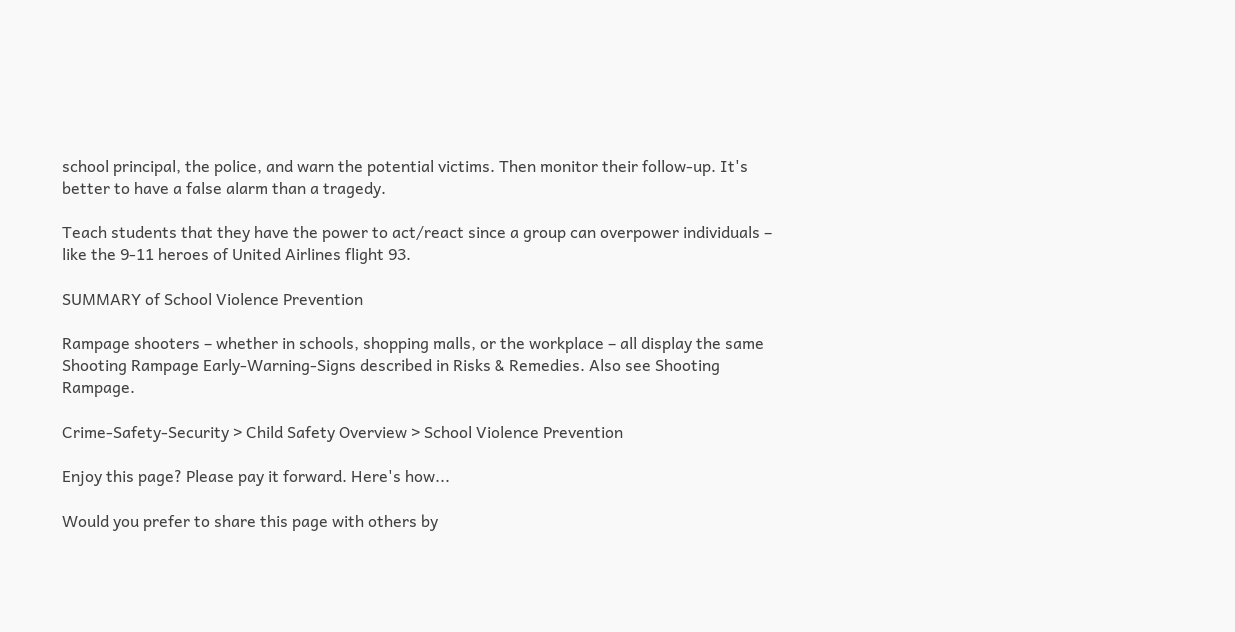school principal, the police, and warn the potential victims. Then monitor their follow-up. It's better to have a false alarm than a tragedy.

Teach students that they have the power to act/react since a group can overpower individuals – like the 9-11 heroes of United Airlines flight 93.

SUMMARY of School Violence Prevention

Rampage shooters – whether in schools, shopping malls, or the workplace – all display the same Shooting Rampage Early-Warning-Signs described in Risks & Remedies. Also see Shooting Rampage.

Crime-Safety-Security > Child Safety Overview > School Violence Prevention

Enjoy this page? Please pay it forward. Here's how...

Would you prefer to share this page with others by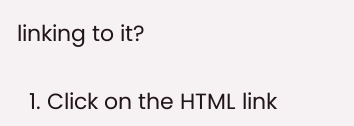linking to it?

  1. Click on the HTML link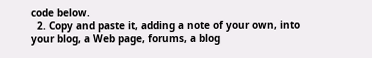code below.
  2. Copy and paste it, adding a note of your own, into your blog, a Web page, forums, a blog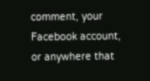comment, your Facebook account, or anywhere that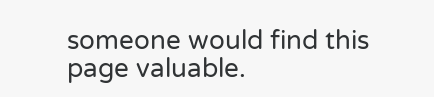someone would find this page valuable.